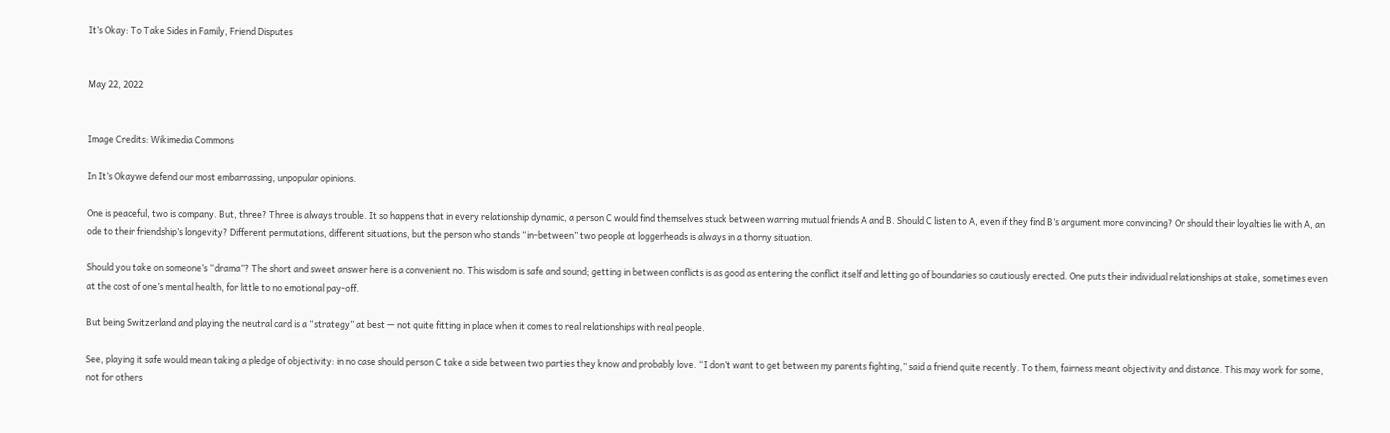It’s Okay: To Take Sides in Family, Friend Disputes


May 22, 2022


Image Credits: Wikimedia Commons

In It’s Okaywe defend our most embarrassing, unpopular opinions.

One is peaceful, two is company. But, three? Three is always trouble. It so happens that in every relationship dynamic, a person C would find themselves stuck between warring mutual friends A and B. Should C listen to A, even if they find B’s argument more convincing? Or should their loyalties lie with A, an ode to their friendship’s longevity? Different permutations, different situations, but the person who stands “in-between” two people at loggerheads is always in a thorny situation.

Should you take on someone’s “drama”? The short and sweet answer here is a convenient no. This wisdom is safe and sound; getting in between conflicts is as good as entering the conflict itself and letting go of boundaries so cautiously erected. One puts their individual relationships at stake, sometimes even at the cost of one’s mental health, for little to no emotional pay-off.

But being Switzerland and playing the neutral card is a “strategy” at best — not quite fitting in place when it comes to real relationships with real people.

See, playing it safe would mean taking a pledge of objectivity: in no case should person C take a side between two parties they know and probably love. “I don’t want to get between my parents fighting,” said a friend quite recently. To them, fairness meant objectivity and distance. This may work for some, not for others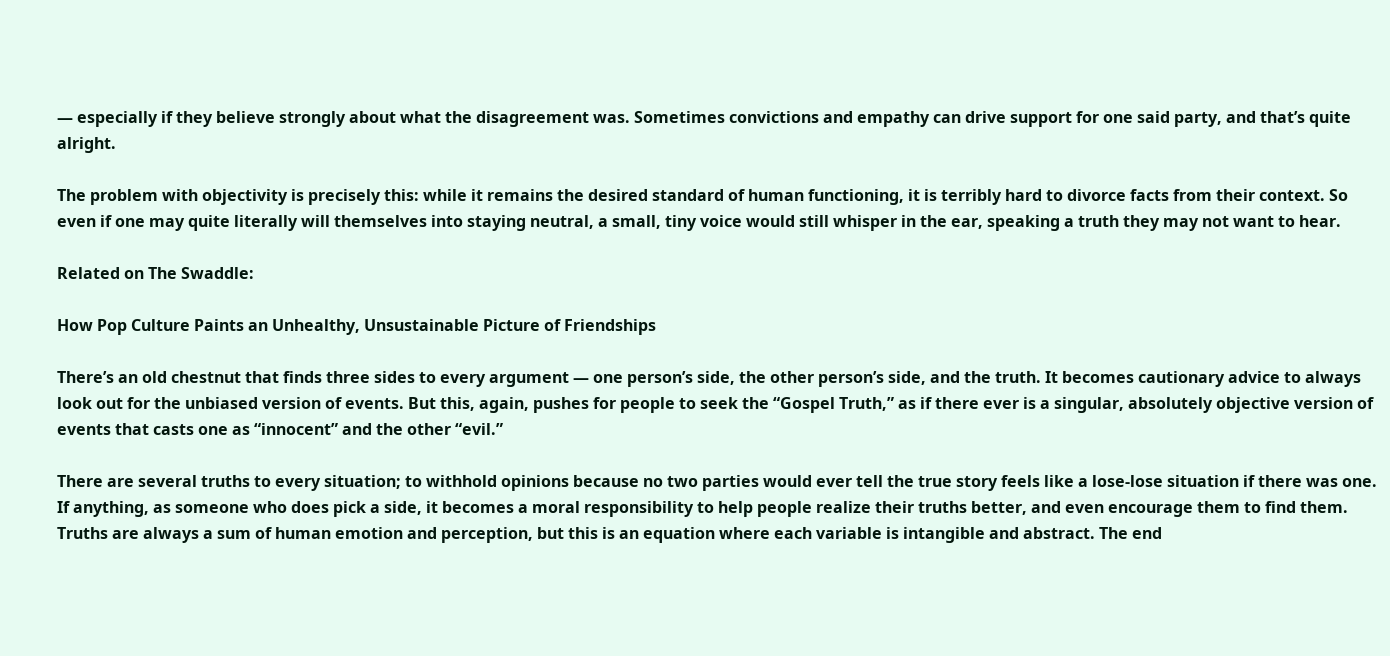— especially if they believe strongly about what the disagreement was. Sometimes convictions and empathy can drive support for one said party, and that’s quite alright.

The problem with objectivity is precisely this: while it remains the desired standard of human functioning, it is terribly hard to divorce facts from their context. So even if one may quite literally will themselves into staying neutral, a small, tiny voice would still whisper in the ear, speaking a truth they may not want to hear.

Related on The Swaddle:

How Pop Culture Paints an Unhealthy, Unsustainable Picture of Friendships

There’s an old chestnut that finds three sides to every argument — one person’s side, the other person’s side, and the truth. It becomes cautionary advice to always look out for the unbiased version of events. But this, again, pushes for people to seek the “Gospel Truth,” as if there ever is a singular, absolutely objective version of events that casts one as “innocent” and the other “evil.”

There are several truths to every situation; to withhold opinions because no two parties would ever tell the true story feels like a lose-lose situation if there was one. If anything, as someone who does pick a side, it becomes a moral responsibility to help people realize their truths better, and even encourage them to find them. Truths are always a sum of human emotion and perception, but this is an equation where each variable is intangible and abstract. The end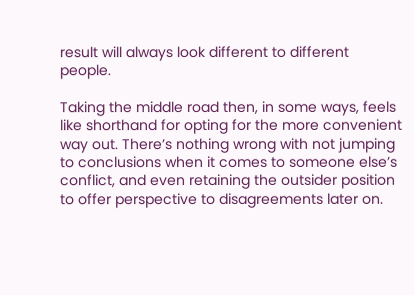result will always look different to different people.

Taking the middle road then, in some ways, feels like shorthand for opting for the more convenient way out. There’s nothing wrong with not jumping to conclusions when it comes to someone else’s conflict, and even retaining the outsider position to offer perspective to disagreements later on.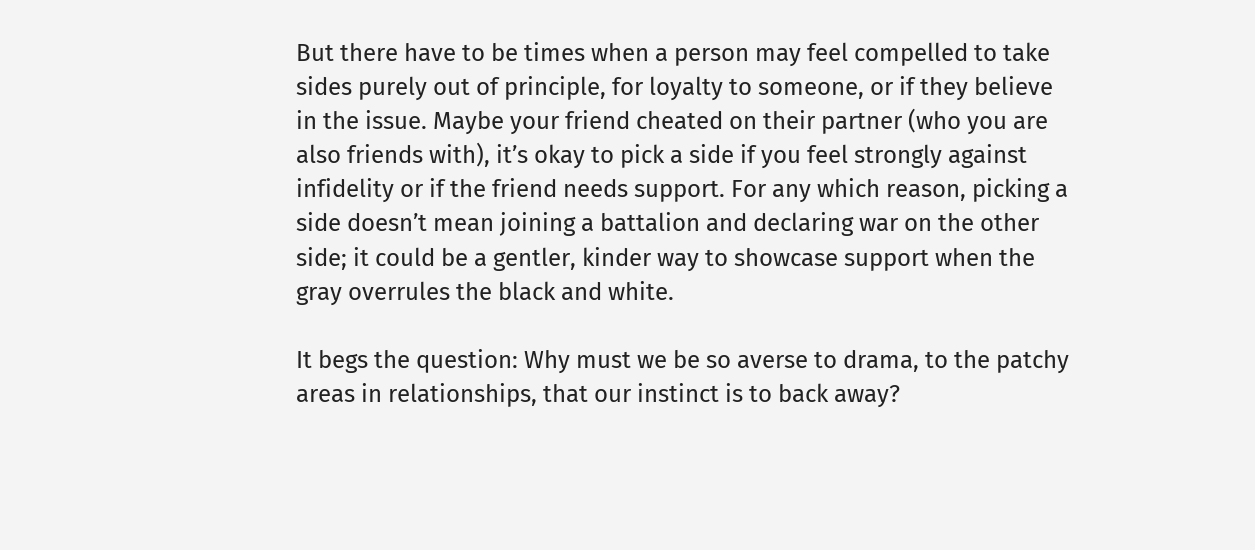But there have to be times when a person may feel compelled to take sides purely out of principle, for loyalty to someone, or if they believe in the issue. Maybe your friend cheated on their partner (who you are also friends with), it’s okay to pick a side if you feel strongly against infidelity or if the friend needs support. For any which reason, picking a side doesn’t mean joining a battalion and declaring war on the other side; it could be a gentler, kinder way to showcase support when the gray overrules the black and white.

It begs the question: Why must we be so averse to drama, to the patchy areas in relationships, that our instinct is to back away?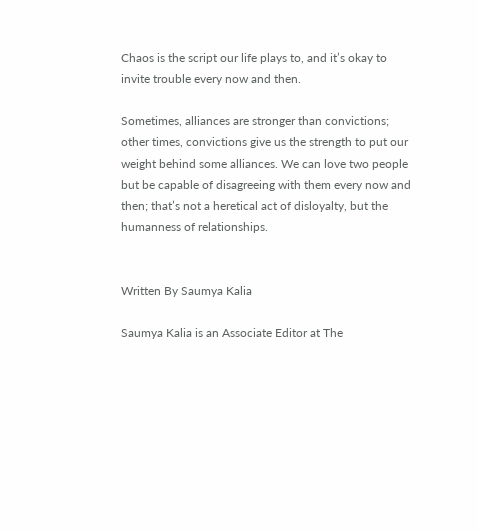Chaos is the script our life plays to, and it’s okay to invite trouble every now and then.

Sometimes, alliances are stronger than convictions; other times, convictions give us the strength to put our weight behind some alliances. We can love two people but be capable of disagreeing with them every now and then; that’s not a heretical act of disloyalty, but the humanness of relationships.


Written By Saumya Kalia

Saumya Kalia is an Associate Editor at The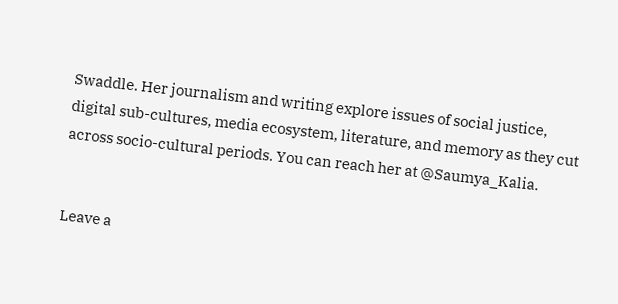Swaddle. Her journalism and writing explore issues of social justice, digital sub-cultures, media ecosystem, literature, and memory as they cut across socio-cultural periods. You can reach her at @Saumya_Kalia.


Leave a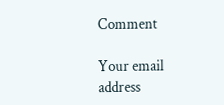Comment

Your email address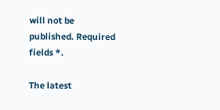will not be published. Required fields *.

The latest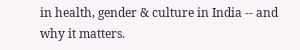in health, gender & culture in India -- and why it matters.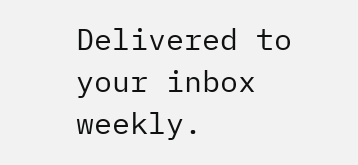Delivered to your inbox weekly.